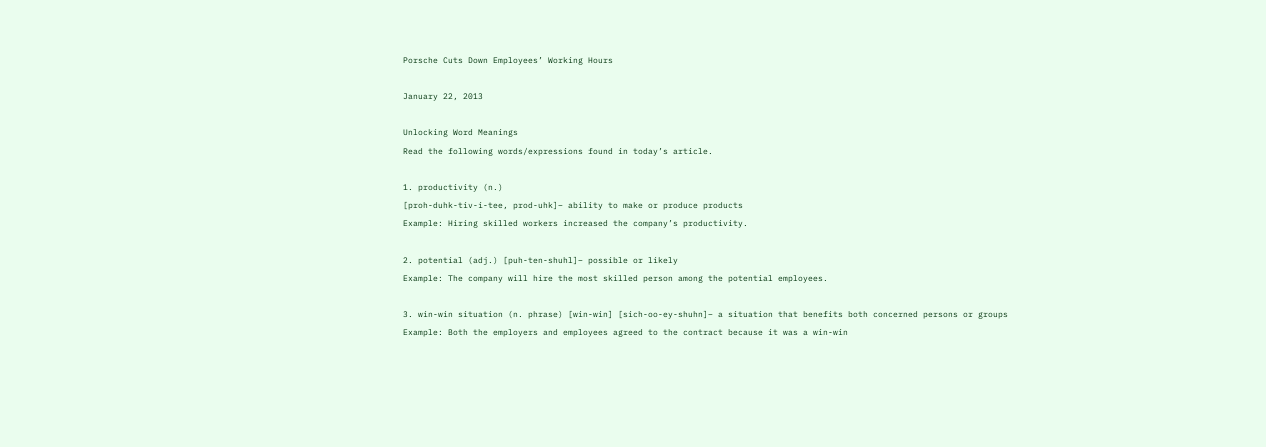Porsche Cuts Down Employees’ Working Hours

January 22, 2013

Unlocking Word Meanings
Read the following words/expressions found in today’s article.

1. productivity (n.)
[proh-duhk-tiv-i-tee, prod-uhk]– ability to make or produce products
Example: Hiring skilled workers increased the company’s productivity.

2. potential (adj.) [puh-ten-shuhl]– possible or likely
Example: The company will hire the most skilled person among the potential employees.

3. win-win situation (n. phrase) [win-win] [sich-oo-ey-shuhn]– a situation that benefits both concerned persons or groups
Example: Both the employers and employees agreed to the contract because it was a win-win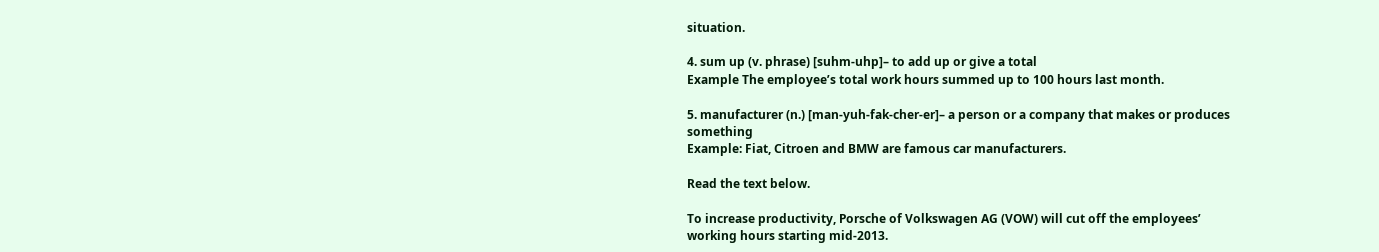situation.

4. sum up (v. phrase) [suhm-uhp]– to add up or give a total
Example The employee’s total work hours summed up to 100 hours last month.

5. manufacturer (n.) [man-yuh-fak-cher-er]– a person or a company that makes or produces something
Example: Fiat, Citroen and BMW are famous car manufacturers.

Read the text below.

To increase productivity, Porsche of Volkswagen AG (VOW) will cut off the employees’ working hours starting mid-2013.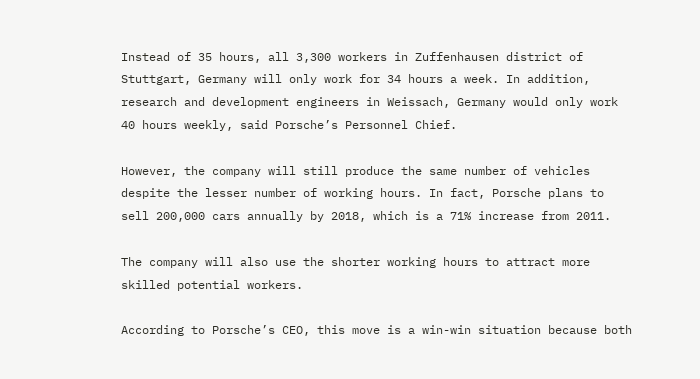Instead of 35 hours, all 3,300 workers in Zuffenhausen district of Stuttgart, Germany will only work for 34 hours a week. In addition, research and development engineers in Weissach, Germany would only work 40 hours weekly, said Porsche’s Personnel Chief.

However, the company will still produce the same number of vehicles despite the lesser number of working hours. In fact, Porsche plans to sell 200,000 cars annually by 2018, which is a 71% increase from 2011.

The company will also use the shorter working hours to attract more skilled potential workers.

According to Porsche’s CEO, this move is a win-win situation because both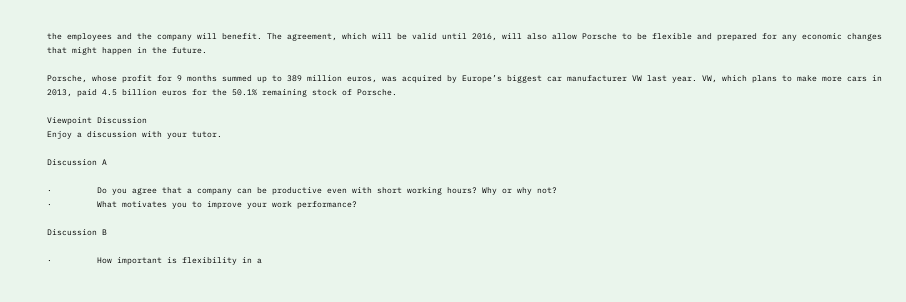the employees and the company will benefit. The agreement, which will be valid until 2016, will also allow Porsche to be flexible and prepared for any economic changes that might happen in the future.

Porsche, whose profit for 9 months summed up to 389 million euros, was acquired by Europe’s biggest car manufacturer VW last year. VW, which plans to make more cars in 2013, paid 4.5 billion euros for the 50.1% remaining stock of Porsche.

Viewpoint Discussion
Enjoy a discussion with your tutor.

Discussion A

·         Do you agree that a company can be productive even with short working hours? Why or why not?
·         What motivates you to improve your work performance?

Discussion B

·         How important is flexibility in a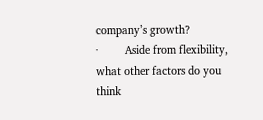company’s growth?
·         Aside from flexibility, what other factors do you think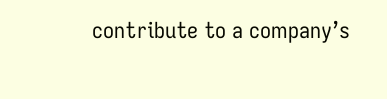contribute to a company’s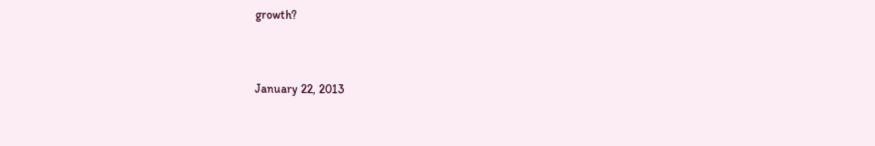growth?


January 22, 2013